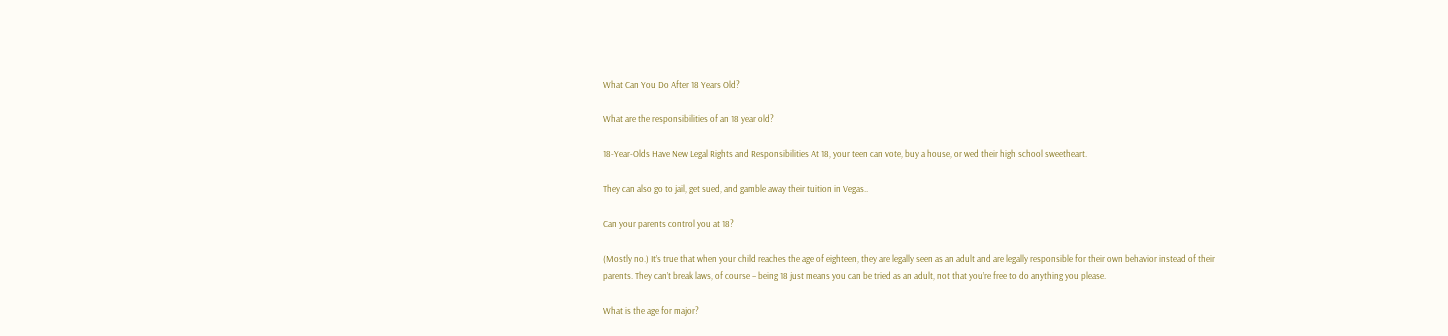What Can You Do After 18 Years Old?

What are the responsibilities of an 18 year old?

18-Year-Olds Have New Legal Rights and Responsibilities At 18, your teen can vote, buy a house, or wed their high school sweetheart.

They can also go to jail, get sued, and gamble away their tuition in Vegas..

Can your parents control you at 18?

(Mostly no.) It’s true that when your child reaches the age of eighteen, they are legally seen as an adult and are legally responsible for their own behavior instead of their parents. They can’t break laws, of course – being 18 just means you can be tried as an adult, not that you’re free to do anything you please.

What is the age for major?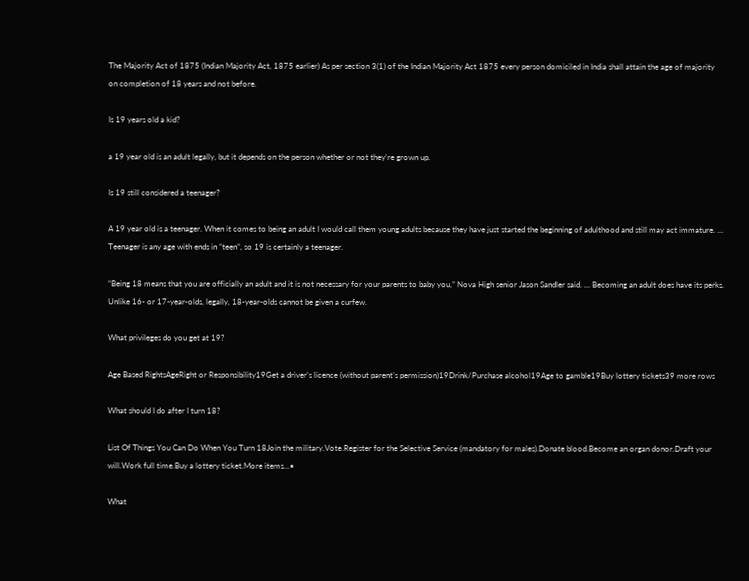The Majority Act of 1875 (Indian Majority Act, 1875 earlier) As per section 3(1) of the Indian Majority Act 1875 every person domiciled in India shall attain the age of majority on completion of 18 years and not before.

Is 19 years old a kid?

a 19 year old is an adult legally, but it depends on the person whether or not they’re grown up.

Is 19 still considered a teenager?

A 19 year old is a teenager. When it comes to being an adult I would call them young adults because they have just started the beginning of adulthood and still may act immature. … Teenager is any age with ends in “teen”, so 19 is certainly a teenager.

“Being 18 means that you are officially an adult and it is not necessary for your parents to baby you,” Nova High senior Jason Sandler said. … Becoming an adult does have its perks. Unlike 16- or 17-year-olds, legally, 18-year-olds cannot be given a curfew.

What privileges do you get at 19?

Age Based RightsAgeRight or Responsibility19Get a driver’s licence (without parent’s permission)19Drink/Purchase alcohol19Age to gamble19Buy lottery tickets39 more rows

What should I do after I turn 18?

List Of Things You Can Do When You Turn 18Join the military.Vote.Register for the Selective Service (mandatory for males).Donate blood.Become an organ donor.Draft your will.Work full time.Buy a lottery ticket.More items…•

What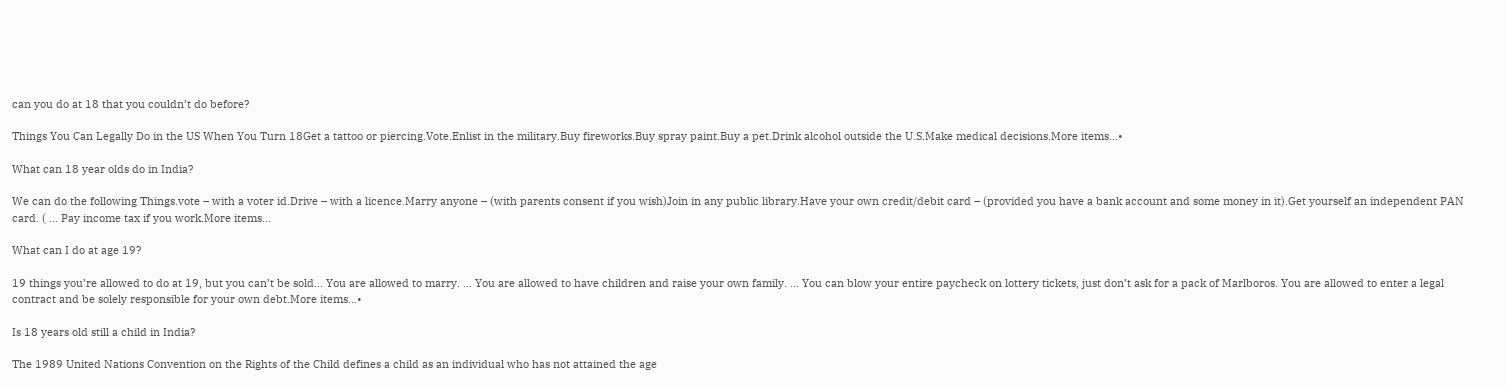can you do at 18 that you couldn’t do before?

Things You Can Legally Do in the US When You Turn 18Get a tattoo or piercing.Vote.Enlist in the military.Buy fireworks.Buy spray paint.Buy a pet.Drink alcohol outside the U.S.Make medical decisions.More items…•

What can 18 year olds do in India?

We can do the following Things.vote – with a voter id.Drive – with a licence.Marry anyone – (with parents consent if you wish)Join in any public library.Have your own credit/debit card – (provided you have a bank account and some money in it).Get yourself an independent PAN card. ( … Pay income tax if you work.More items…

What can I do at age 19?

19 things you’re allowed to do at 19, but you can’t be sold… You are allowed to marry. … You are allowed to have children and raise your own family. … You can blow your entire paycheck on lottery tickets, just don’t ask for a pack of Marlboros. You are allowed to enter a legal contract and be solely responsible for your own debt.More items…•

Is 18 years old still a child in India?

The 1989 United Nations Convention on the Rights of the Child defines a child as an individual who has not attained the age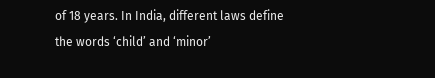of 18 years. In India, different laws define the words ‘child’ and ‘minor’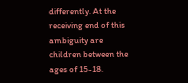differently. At the receiving end of this ambiguity are children between the ages of 15-18.